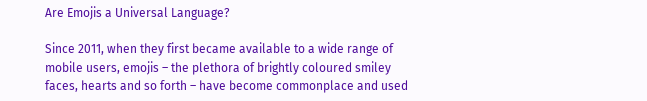Are Emojis a Universal Language?

Since 2011, when they first became available to a wide range of mobile users, emojis – the plethora of brightly coloured smiley faces, hearts and so forth – have become commonplace and used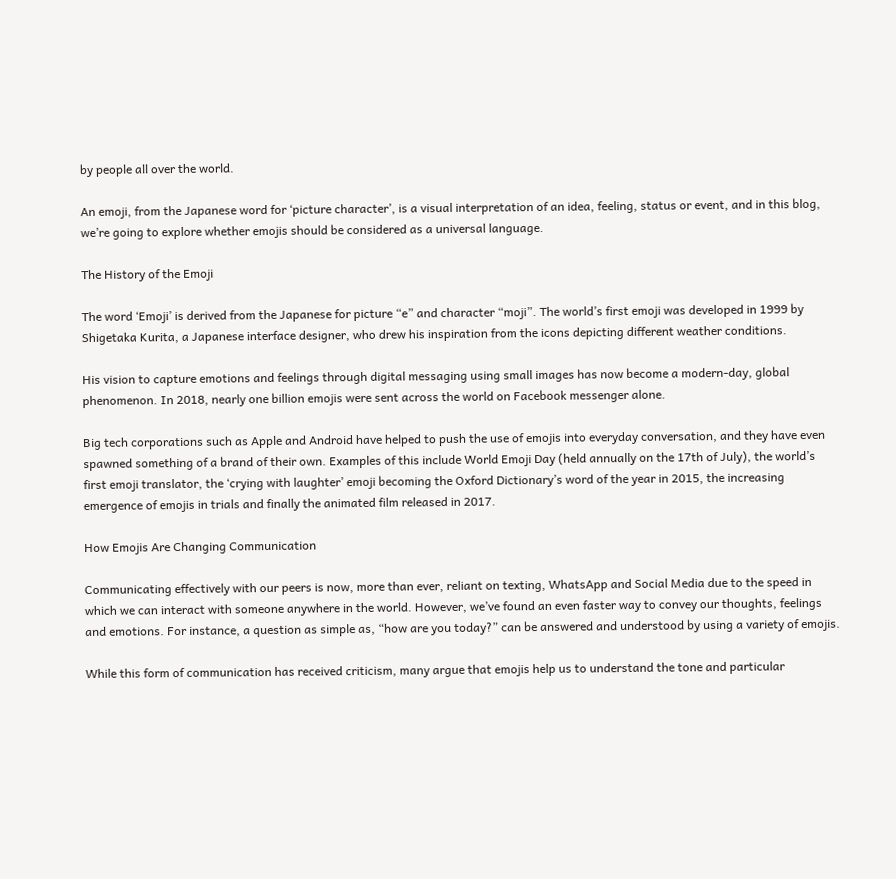by people all over the world.

An emoji, from the Japanese word for ‘picture character’, is a visual interpretation of an idea, feeling, status or event, and in this blog, we’re going to explore whether emojis should be considered as a universal language.

The History of the Emoji

The word ‘Emoji’ is derived from the Japanese for picture “e” and character “moji”. The world’s first emoji was developed in 1999 by Shigetaka Kurita, a Japanese interface designer, who drew his inspiration from the icons depicting different weather conditions.

His vision to capture emotions and feelings through digital messaging using small images has now become a modern-day, global phenomenon. In 2018, nearly one billion emojis were sent across the world on Facebook messenger alone.

Big tech corporations such as Apple and Android have helped to push the use of emojis into everyday conversation, and they have even spawned something of a brand of their own. Examples of this include World Emoji Day (held annually on the 17th of July), the world’s first emoji translator, the ‘crying with laughter’ emoji becoming the Oxford Dictionary’s word of the year in 2015, the increasing emergence of emojis in trials and finally the animated film released in 2017.

How Emojis Are Changing Communication

Communicating effectively with our peers is now, more than ever, reliant on texting, WhatsApp and Social Media due to the speed in which we can interact with someone anywhere in the world. However, we’ve found an even faster way to convey our thoughts, feelings and emotions. For instance, a question as simple as, “how are you today?” can be answered and understood by using a variety of emojis.

While this form of communication has received criticism, many argue that emojis help us to understand the tone and particular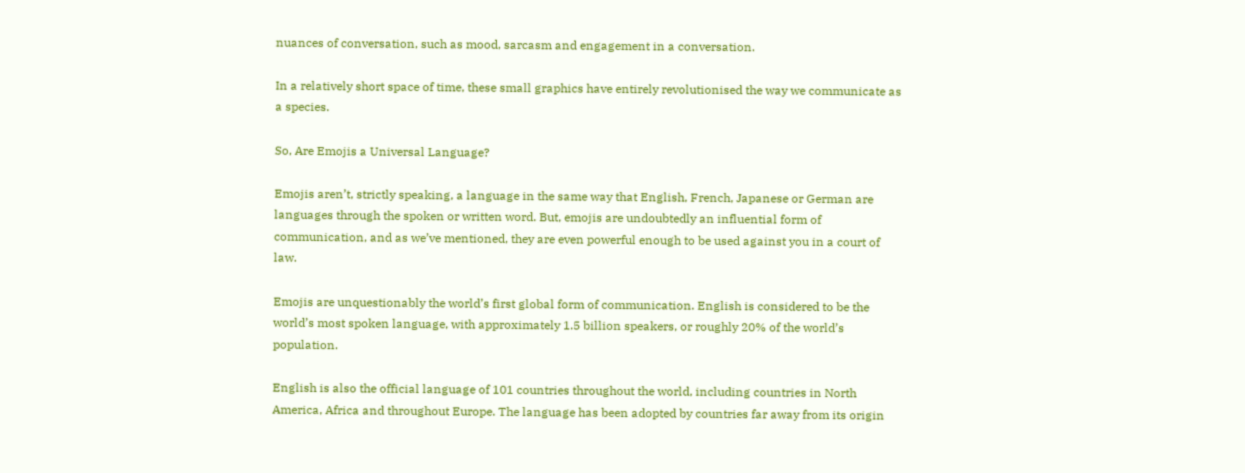nuances of conversation, such as mood, sarcasm and engagement in a conversation.

In a relatively short space of time, these small graphics have entirely revolutionised the way we communicate as a species.

So, Are Emojis a Universal Language?

Emojis aren’t, strictly speaking, a language in the same way that English, French, Japanese or German are languages through the spoken or written word. But, emojis are undoubtedly an influential form of communication, and as we’ve mentioned, they are even powerful enough to be used against you in a court of law.

Emojis are unquestionably the world’s first global form of communication. English is considered to be the world’s most spoken language, with approximately 1.5 billion speakers, or roughly 20% of the world’s population.

English is also the official language of 101 countries throughout the world, including countries in North America, Africa and throughout Europe. The language has been adopted by countries far away from its origin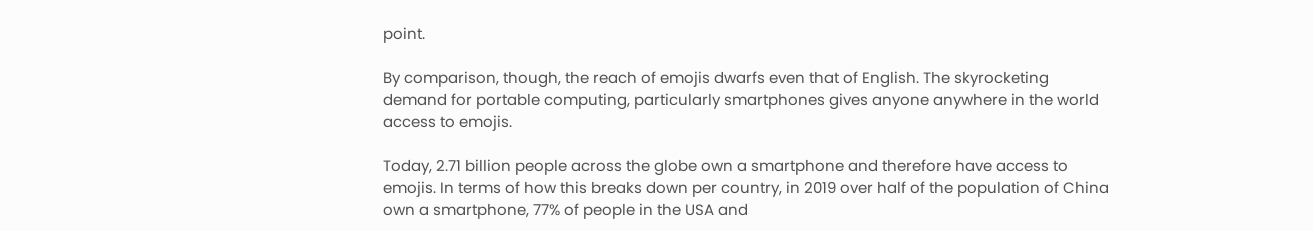point.

By comparison, though, the reach of emojis dwarfs even that of English. The skyrocketing demand for portable computing, particularly smartphones gives anyone anywhere in the world access to emojis.

Today, 2.71 billion people across the globe own a smartphone and therefore have access to emojis. In terms of how this breaks down per country, in 2019 over half of the population of China own a smartphone, 77% of people in the USA and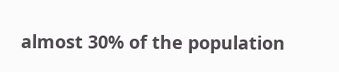almost 30% of the population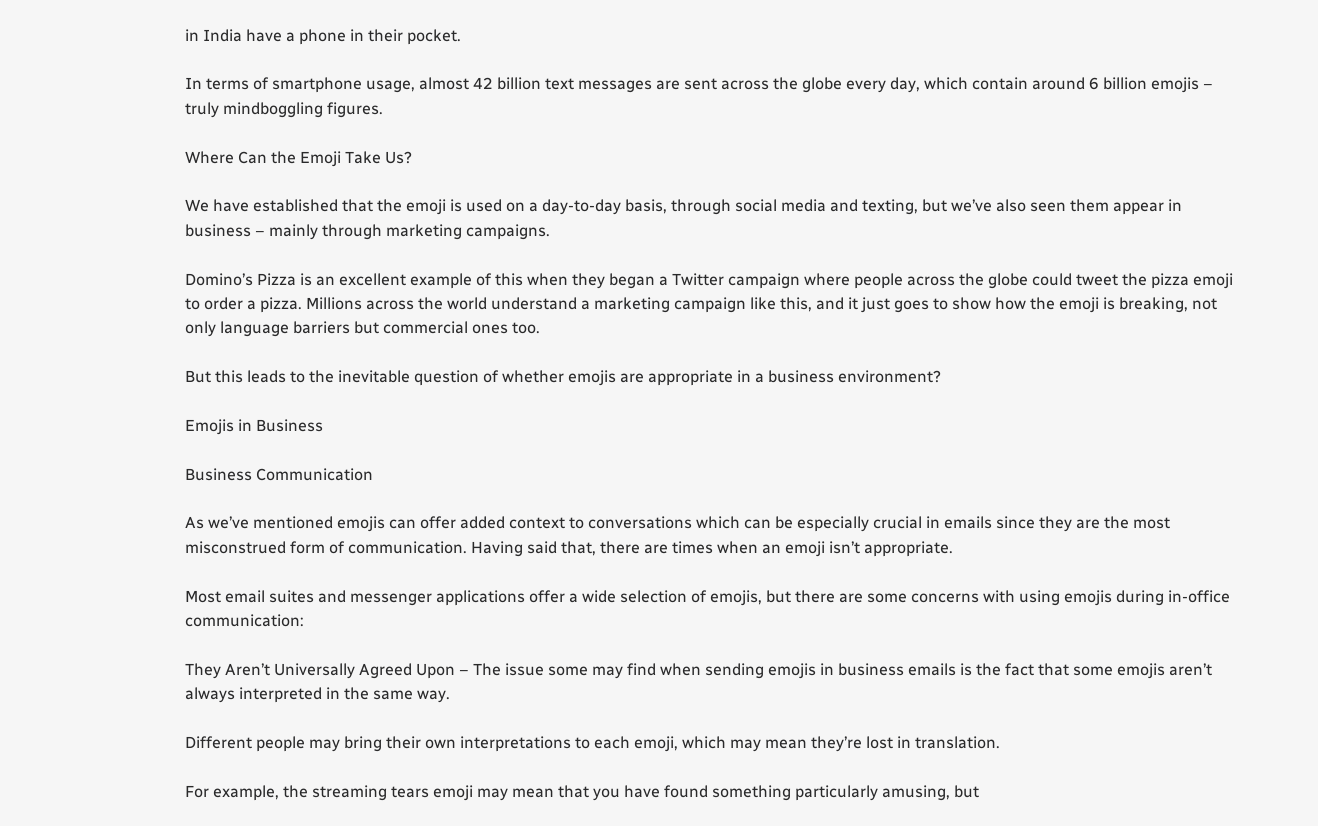in India have a phone in their pocket.

In terms of smartphone usage, almost 42 billion text messages are sent across the globe every day, which contain around 6 billion emojis – truly mindboggling figures.

Where Can the Emoji Take Us?

We have established that the emoji is used on a day-to-day basis, through social media and texting, but we’ve also seen them appear in business – mainly through marketing campaigns.

Domino’s Pizza is an excellent example of this when they began a Twitter campaign where people across the globe could tweet the pizza emoji to order a pizza. Millions across the world understand a marketing campaign like this, and it just goes to show how the emoji is breaking, not only language barriers but commercial ones too.

But this leads to the inevitable question of whether emojis are appropriate in a business environment?

Emojis in Business

Business Communication

As we’ve mentioned emojis can offer added context to conversations which can be especially crucial in emails since they are the most misconstrued form of communication. Having said that, there are times when an emoji isn’t appropriate.

Most email suites and messenger applications offer a wide selection of emojis, but there are some concerns with using emojis during in-office communication:

They Aren’t Universally Agreed Upon – The issue some may find when sending emojis in business emails is the fact that some emojis aren’t always interpreted in the same way.

Different people may bring their own interpretations to each emoji, which may mean they’re lost in translation.

For example, the streaming tears emoji may mean that you have found something particularly amusing, but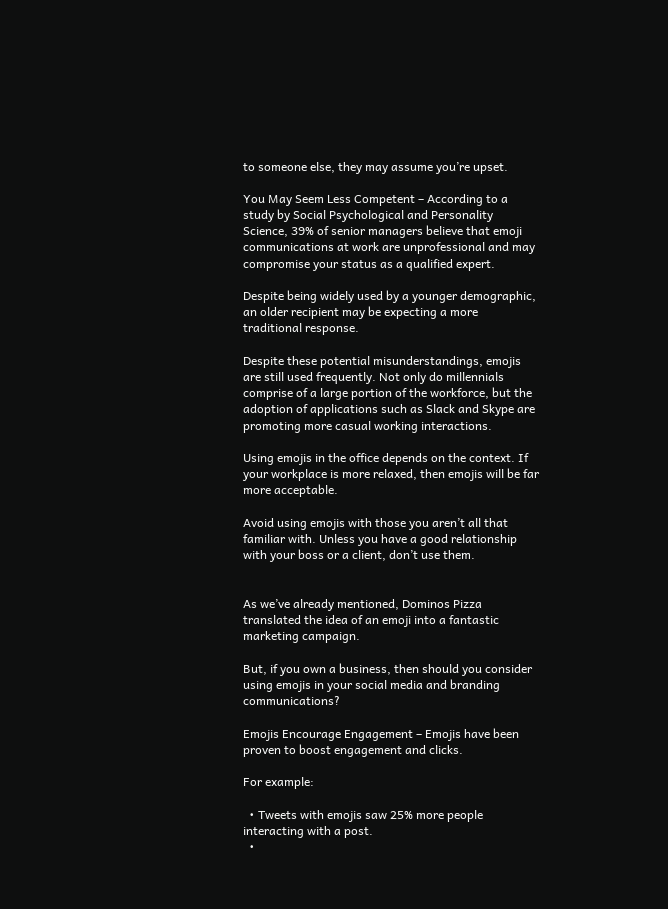to someone else, they may assume you’re upset.

You May Seem Less Competent – According to a study by Social Psychological and Personality Science, 39% of senior managers believe that emoji communications at work are unprofessional and may compromise your status as a qualified expert.

Despite being widely used by a younger demographic, an older recipient may be expecting a more traditional response.

Despite these potential misunderstandings, emojis are still used frequently. Not only do millennials comprise of a large portion of the workforce, but the adoption of applications such as Slack and Skype are promoting more casual working interactions.

Using emojis in the office depends on the context. If your workplace is more relaxed, then emojis will be far more acceptable.

Avoid using emojis with those you aren’t all that familiar with. Unless you have a good relationship with your boss or a client, don’t use them.


As we’ve already mentioned, Dominos Pizza translated the idea of an emoji into a fantastic marketing campaign.

But, if you own a business, then should you consider using emojis in your social media and branding communications?

Emojis Encourage Engagement – Emojis have been proven to boost engagement and clicks.

For example:

  • Tweets with emojis saw 25% more people interacting with a post.
  •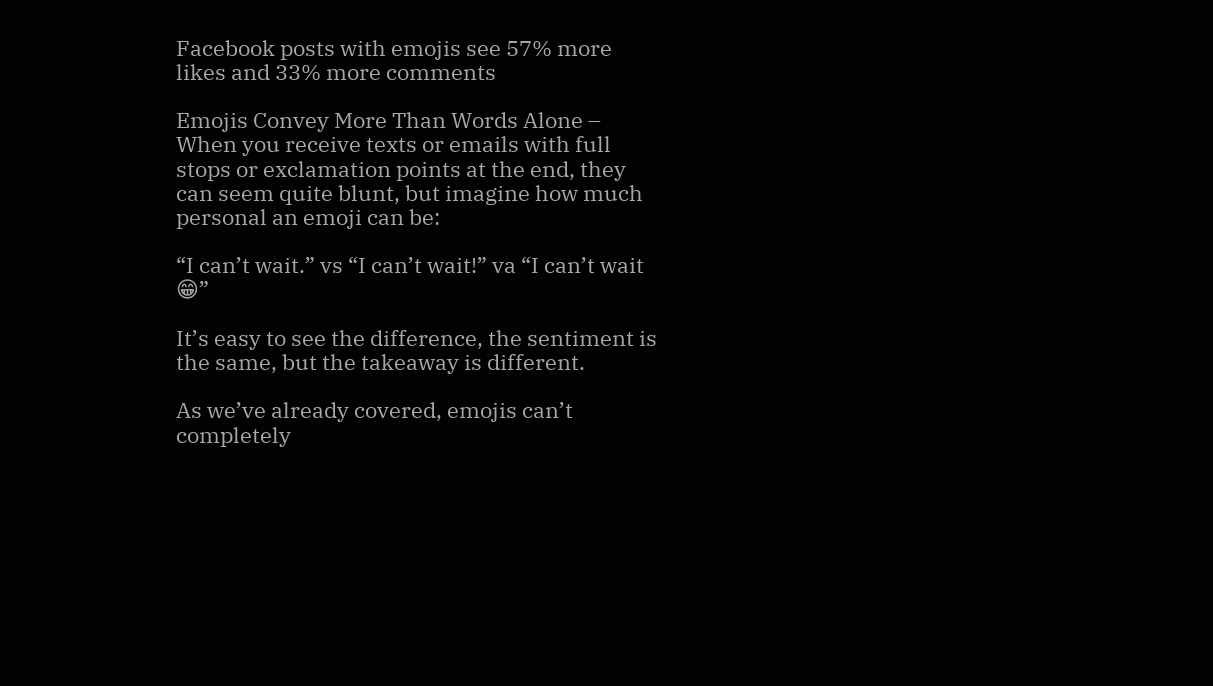Facebook posts with emojis see 57% more likes and 33% more comments

Emojis Convey More Than Words Alone – When you receive texts or emails with full stops or exclamation points at the end, they can seem quite blunt, but imagine how much personal an emoji can be:

“I can’t wait.” vs “I can’t wait!” va “I can’t wait 😁”

It’s easy to see the difference, the sentiment is the same, but the takeaway is different.

As we’ve already covered, emojis can’t completely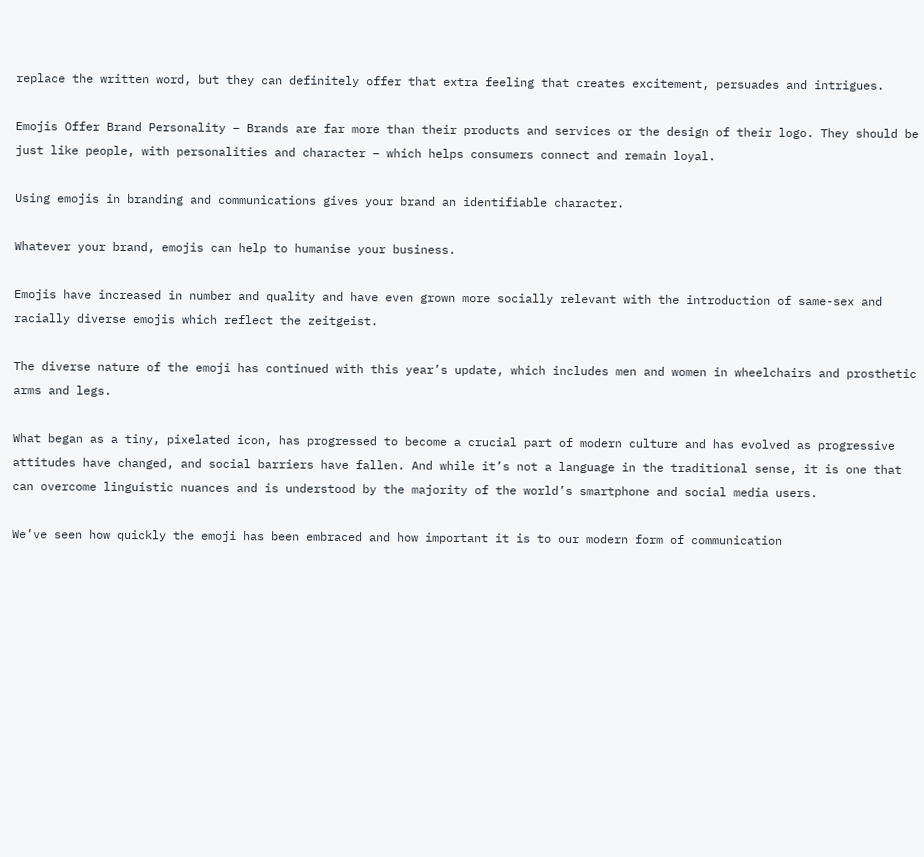replace the written word, but they can definitely offer that extra feeling that creates excitement, persuades and intrigues.

Emojis Offer Brand Personality – Brands are far more than their products and services or the design of their logo. They should be just like people, with personalities and character – which helps consumers connect and remain loyal.

Using emojis in branding and communications gives your brand an identifiable character.

Whatever your brand, emojis can help to humanise your business.

Emojis have increased in number and quality and have even grown more socially relevant with the introduction of same-sex and racially diverse emojis which reflect the zeitgeist.

The diverse nature of the emoji has continued with this year’s update, which includes men and women in wheelchairs and prosthetic arms and legs.

What began as a tiny, pixelated icon, has progressed to become a crucial part of modern culture and has evolved as progressive attitudes have changed, and social barriers have fallen. And while it’s not a language in the traditional sense, it is one that can overcome linguistic nuances and is understood by the majority of the world’s smartphone and social media users.

We’ve seen how quickly the emoji has been embraced and how important it is to our modern form of communication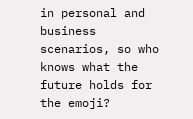in personal and business scenarios, so who knows what the future holds for the emoji?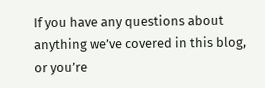If you have any questions about anything we’ve covered in this blog, or you’re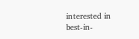interested in best-in-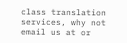class translation services, why not email us at or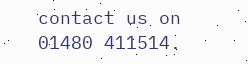contact us on 01480 411514.